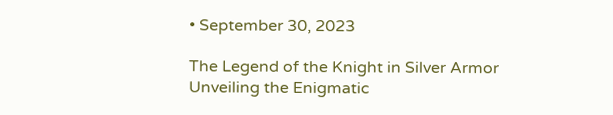• September 30, 2023

The Legend of the Knight in Silver Armor Unveiling the Enigmatic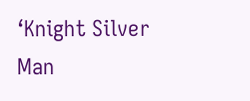‘Knight Silver Man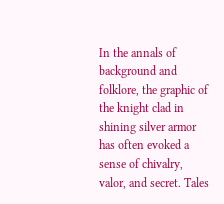In the annals of background and folklore, the graphic of the knight clad in shining silver armor has often evoked a sense of chivalry, valor, and secret. Tales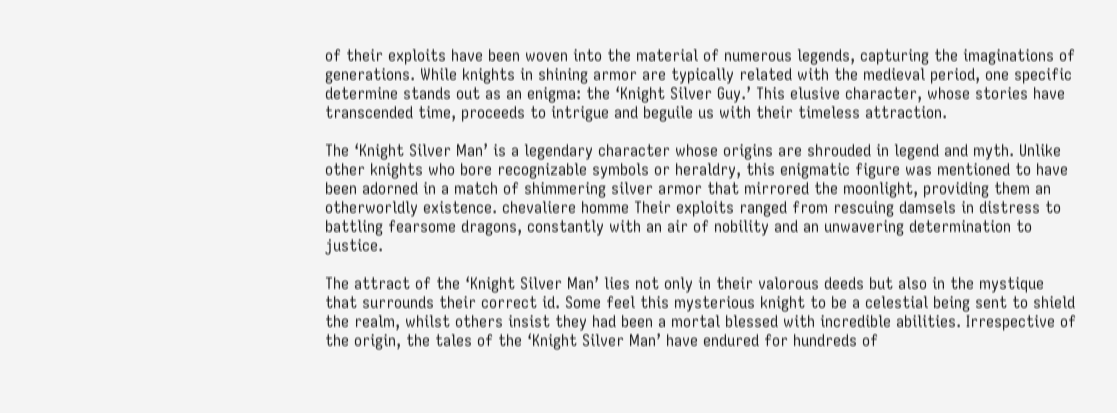of their exploits have been woven into the material of numerous legends, capturing the imaginations of generations. While knights in shining armor are typically related with the medieval period, one specific determine stands out as an enigma: the ‘Knight Silver Guy.’ This elusive character, whose stories have transcended time, proceeds to intrigue and beguile us with their timeless attraction.

The ‘Knight Silver Man’ is a legendary character whose origins are shrouded in legend and myth. Unlike other knights who bore recognizable symbols or heraldry, this enigmatic figure was mentioned to have been adorned in a match of shimmering silver armor that mirrored the moonlight, providing them an otherworldly existence. chevaliere homme Their exploits ranged from rescuing damsels in distress to battling fearsome dragons, constantly with an air of nobility and an unwavering determination to justice.

The attract of the ‘Knight Silver Man’ lies not only in their valorous deeds but also in the mystique that surrounds their correct id. Some feel this mysterious knight to be a celestial being sent to shield the realm, whilst others insist they had been a mortal blessed with incredible abilities. Irrespective of the origin, the tales of the ‘Knight Silver Man’ have endured for hundreds of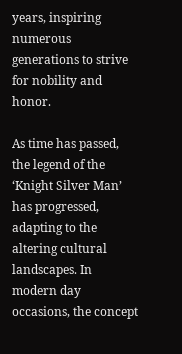years, inspiring numerous generations to strive for nobility and honor.

As time has passed, the legend of the ‘Knight Silver Man’ has progressed, adapting to the altering cultural landscapes. In modern day occasions, the concept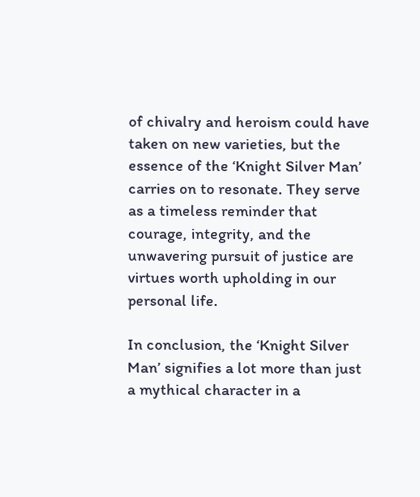of chivalry and heroism could have taken on new varieties, but the essence of the ‘Knight Silver Man’ carries on to resonate. They serve as a timeless reminder that courage, integrity, and the unwavering pursuit of justice are virtues worth upholding in our personal life.

In conclusion, the ‘Knight Silver Man’ signifies a lot more than just a mythical character in a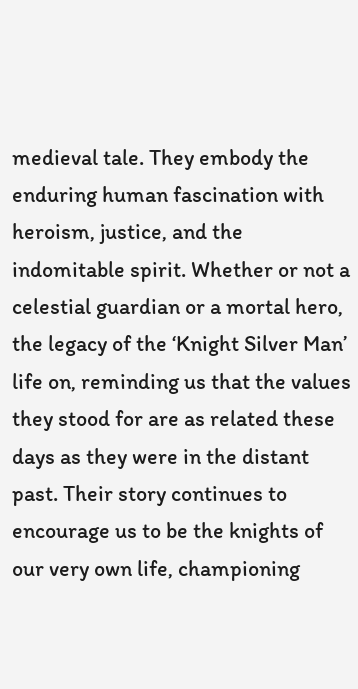medieval tale. They embody the enduring human fascination with heroism, justice, and the indomitable spirit. Whether or not a celestial guardian or a mortal hero, the legacy of the ‘Knight Silver Man’ life on, reminding us that the values they stood for are as related these days as they were in the distant past. Their story continues to encourage us to be the knights of our very own life, championing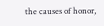the causes of honor,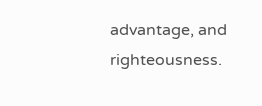advantage, and righteousness.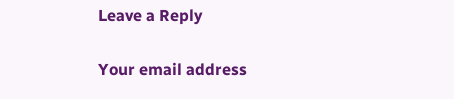Leave a Reply

Your email address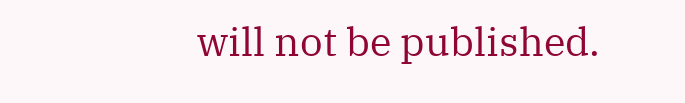will not be published.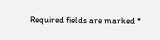Required fields are marked *